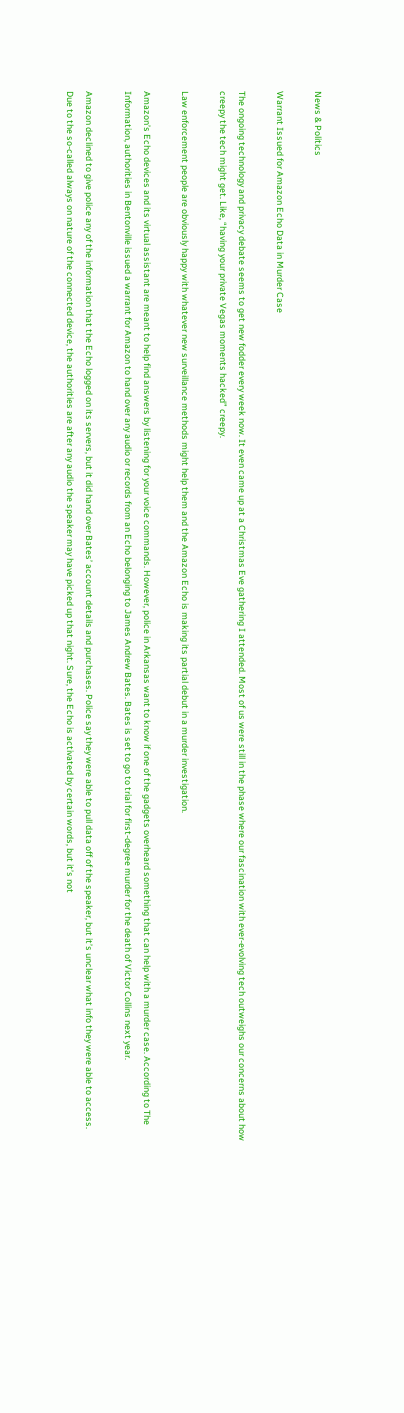News & Politics

Warrant Issued for Amazon Echo Data in Murder Case

The ongoing technology and privacy debate seems to get new fodder every week now. It even came up at a Christmas Eve gathering I attended. Most of us were still in the phase where our fascination with ever-evolving tech outweighs our concerns about how creepy the tech might get. Like, “having your private Vegas moments hacked” creepy.

Law enforcement people are obviously happy with whatever new surveillance methods might help them and the Amazon Echo is making its partial debut in a murder investigation.

Amazon’s Echo devices and its virtual assistant are meant to help find answers by listening for your voice commands. However, police in Arkansas want to know if one of the gadgets overheard something that can help with a murder case. According to The Information, authorities in Bentonville issued a warrant for Amazon to hand over any audio or records from an Echo belonging to James Andrew Bates. Bates is set to go to trial for first-degree murder for the death of Victor Collins next year.

Amazon declined to give police any of the information that the Echo logged on its servers, but it did hand over Bates’ account details and purchases. Police say they were able to pull data off of the speaker, but it’s unclear what info they were able to access. Due to the so-called always on nature of the connected device, the authorities are after any audio the speaker may have picked up that night. Sure, the Echo is activated by certain words, but it’s not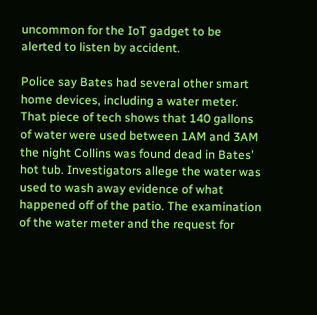uncommon for the IoT gadget to be alerted to listen by accident.

Police say Bates had several other smart home devices, including a water meter. That piece of tech shows that 140 gallons of water were used between 1AM and 3AM the night Collins was found dead in Bates’ hot tub. Investigators allege the water was used to wash away evidence of what happened off of the patio. The examination of the water meter and the request for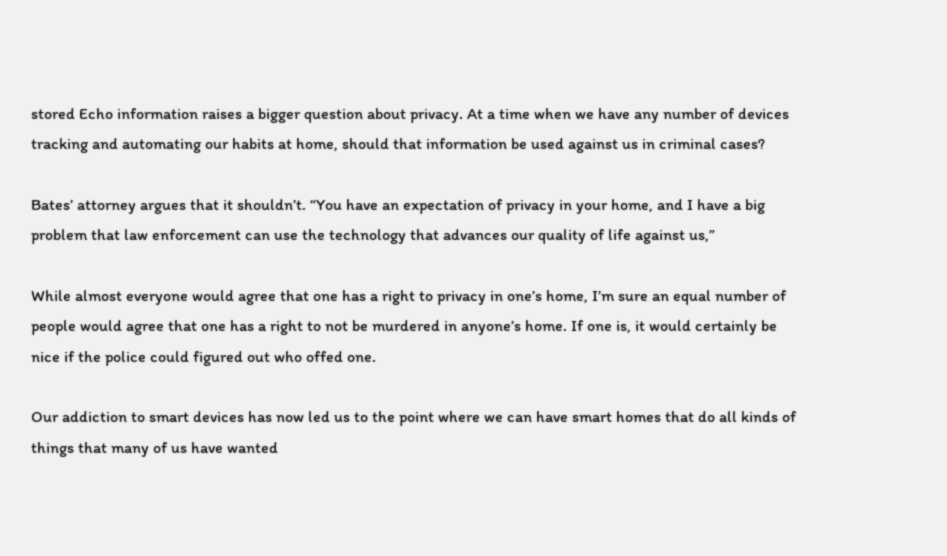stored Echo information raises a bigger question about privacy. At a time when we have any number of devices tracking and automating our habits at home, should that information be used against us in criminal cases?

Bates’ attorney argues that it shouldn’t. “You have an expectation of privacy in your home, and I have a big problem that law enforcement can use the technology that advances our quality of life against us,”

While almost everyone would agree that one has a right to privacy in one’s home, I’m sure an equal number of people would agree that one has a right to not be murdered in anyone’s home. If one is, it would certainly be nice if the police could figured out who offed one.

Our addiction to smart devices has now led us to the point where we can have smart homes that do all kinds of things that many of us have wanted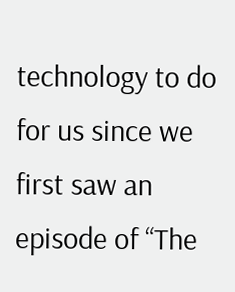technology to do for us since we first saw an episode of “The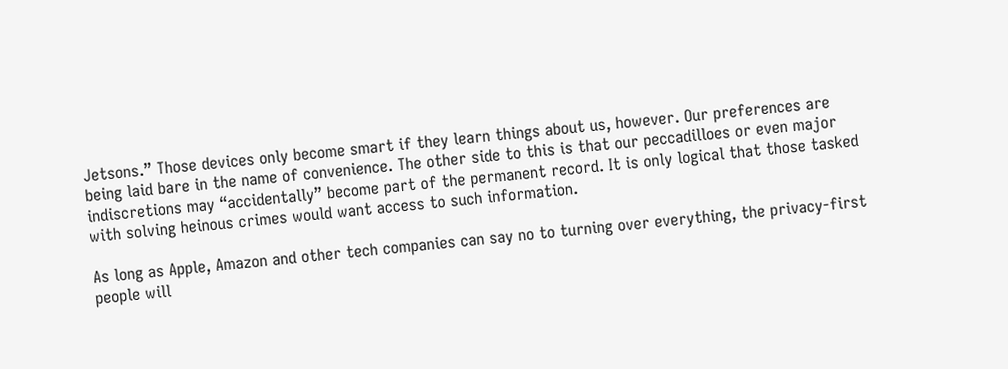Jetsons.” Those devices only become smart if they learn things about us, however. Our preferences are being laid bare in the name of convenience. The other side to this is that our peccadilloes or even major indiscretions may “accidentally” become part of the permanent record. It is only logical that those tasked with solving heinous crimes would want access to such information.

As long as Apple, Amazon and other tech companies can say no to turning over everything, the privacy-first people will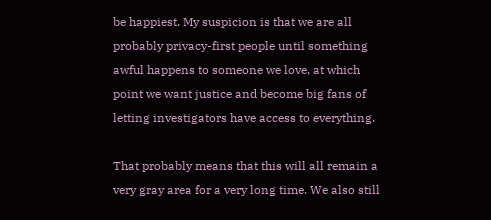be happiest. My suspicion is that we are all probably privacy-first people until something awful happens to someone we love, at which point we want justice and become big fans of letting investigators have access to everything.

That probably means that this will all remain a very gray area for a very long time. We also still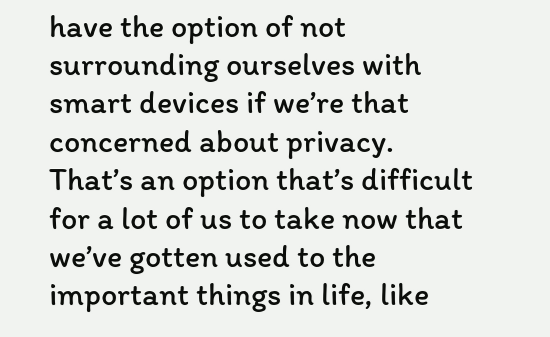have the option of not surrounding ourselves with smart devices if we’re that concerned about privacy. That’s an option that’s difficult for a lot of us to take now that we’ve gotten used to the important things in life, like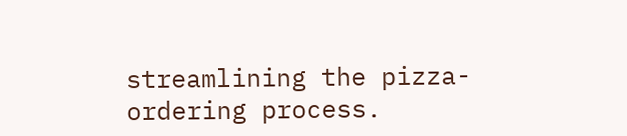streamlining the pizza-ordering process.